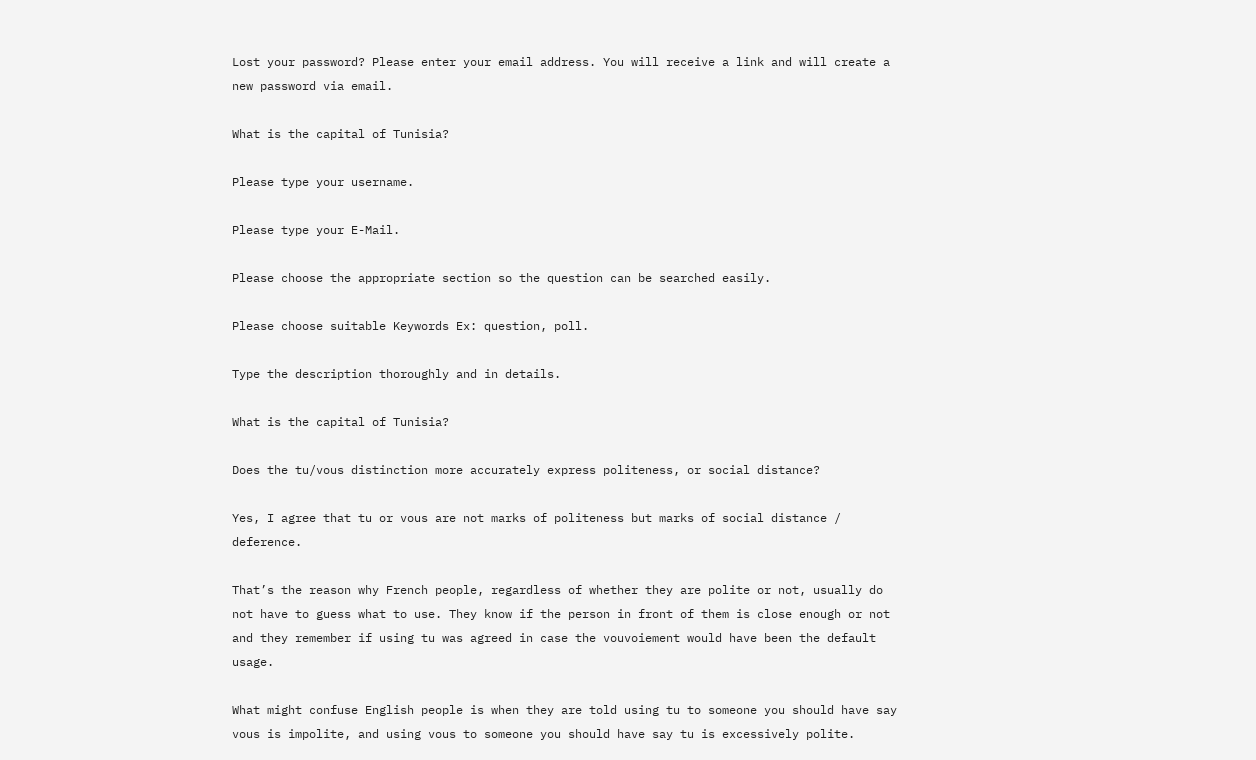Lost your password? Please enter your email address. You will receive a link and will create a new password via email.

What is the capital of Tunisia?

Please type your username.

Please type your E-Mail.

Please choose the appropriate section so the question can be searched easily.

Please choose suitable Keywords Ex: question, poll.

Type the description thoroughly and in details.

What is the capital of Tunisia?

Does the tu/vous distinction more accurately express politeness, or social distance?

Yes, I agree that tu or vous are not marks of politeness but marks of social distance / deference.

That’s the reason why French people, regardless of whether they are polite or not, usually do not have to guess what to use. They know if the person in front of them is close enough or not and they remember if using tu was agreed in case the vouvoiement would have been the default usage.

What might confuse English people is when they are told using tu to someone you should have say vous is impolite, and using vous to someone you should have say tu is excessively polite.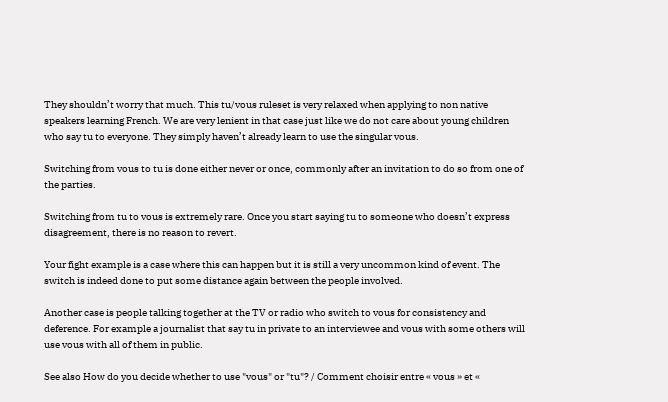They shouldn’t worry that much. This tu/vous ruleset is very relaxed when applying to non native speakers learning French. We are very lenient in that case just like we do not care about young children who say tu to everyone. They simply haven’t already learn to use the singular vous.

Switching from vous to tu is done either never or once, commonly after an invitation to do so from one of the parties.

Switching from tu to vous is extremely rare. Once you start saying tu to someone who doesn’t express disagreement, there is no reason to revert.

Your fight example is a case where this can happen but it is still a very uncommon kind of event. The switch is indeed done to put some distance again between the people involved.

Another case is people talking together at the TV or radio who switch to vous for consistency and deference. For example a journalist that say tu in private to an interviewee and vous with some others will use vous with all of them in public.

See also How do you decide whether to use "vous" or "tu"? / Comment choisir entre « vous » et «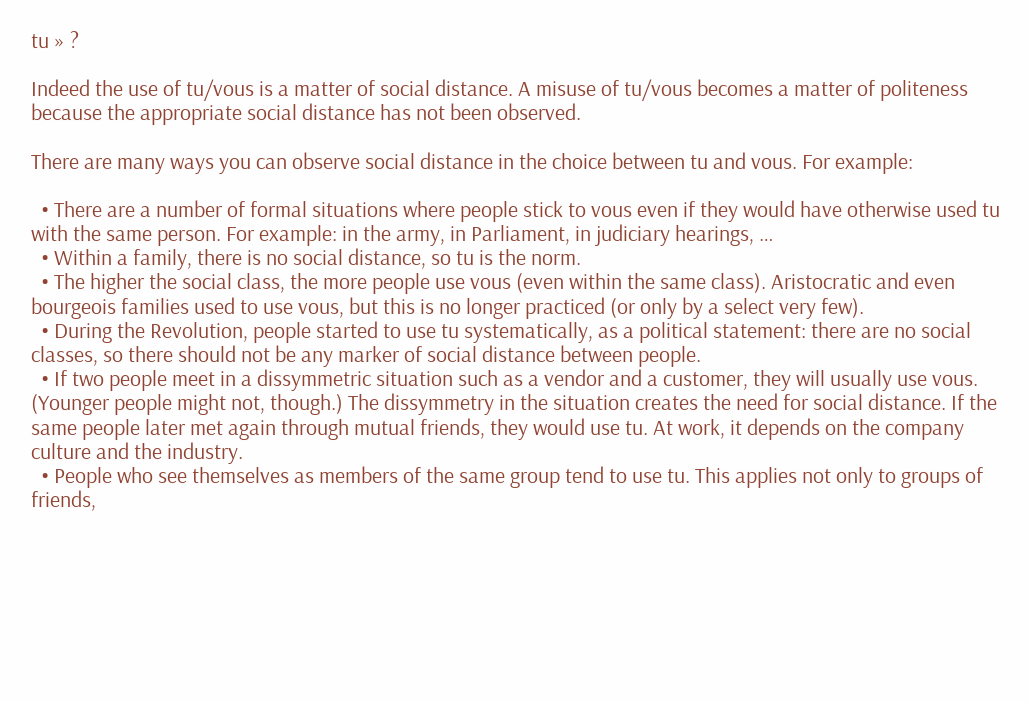tu » ?

Indeed the use of tu/vous is a matter of social distance. A misuse of tu/vous becomes a matter of politeness because the appropriate social distance has not been observed.

There are many ways you can observe social distance in the choice between tu and vous. For example:

  • There are a number of formal situations where people stick to vous even if they would have otherwise used tu with the same person. For example: in the army, in Parliament, in judiciary hearings, …
  • Within a family, there is no social distance, so tu is the norm.
  • The higher the social class, the more people use vous (even within the same class). Aristocratic and even bourgeois families used to use vous, but this is no longer practiced (or only by a select very few).
  • During the Revolution, people started to use tu systematically, as a political statement: there are no social classes, so there should not be any marker of social distance between people.
  • If two people meet in a dissymmetric situation such as a vendor and a customer, they will usually use vous. (Younger people might not, though.) The dissymmetry in the situation creates the need for social distance. If the same people later met again through mutual friends, they would use tu. At work, it depends on the company culture and the industry.
  • People who see themselves as members of the same group tend to use tu. This applies not only to groups of friends,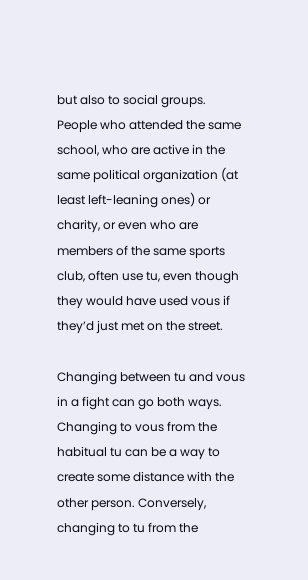but also to social groups. People who attended the same school, who are active in the same political organization (at least left-leaning ones) or charity, or even who are members of the same sports club, often use tu, even though they would have used vous if they’d just met on the street.

Changing between tu and vous in a fight can go both ways. Changing to vous from the habitual tu can be a way to create some distance with the other person. Conversely, changing to tu from the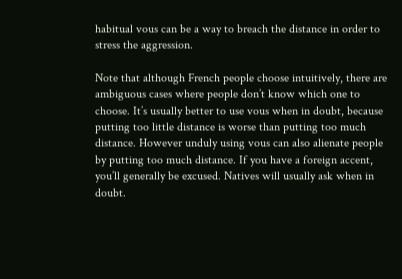habitual vous can be a way to breach the distance in order to stress the aggression.

Note that although French people choose intuitively, there are ambiguous cases where people don’t know which one to choose. It’s usually better to use vous when in doubt, because putting too little distance is worse than putting too much distance. However unduly using vous can also alienate people by putting too much distance. If you have a foreign accent, you’ll generally be excused. Natives will usually ask when in doubt.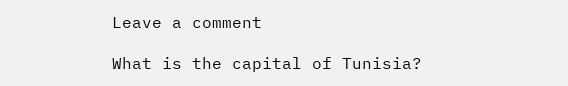Leave a comment

What is the capital of Tunisia?